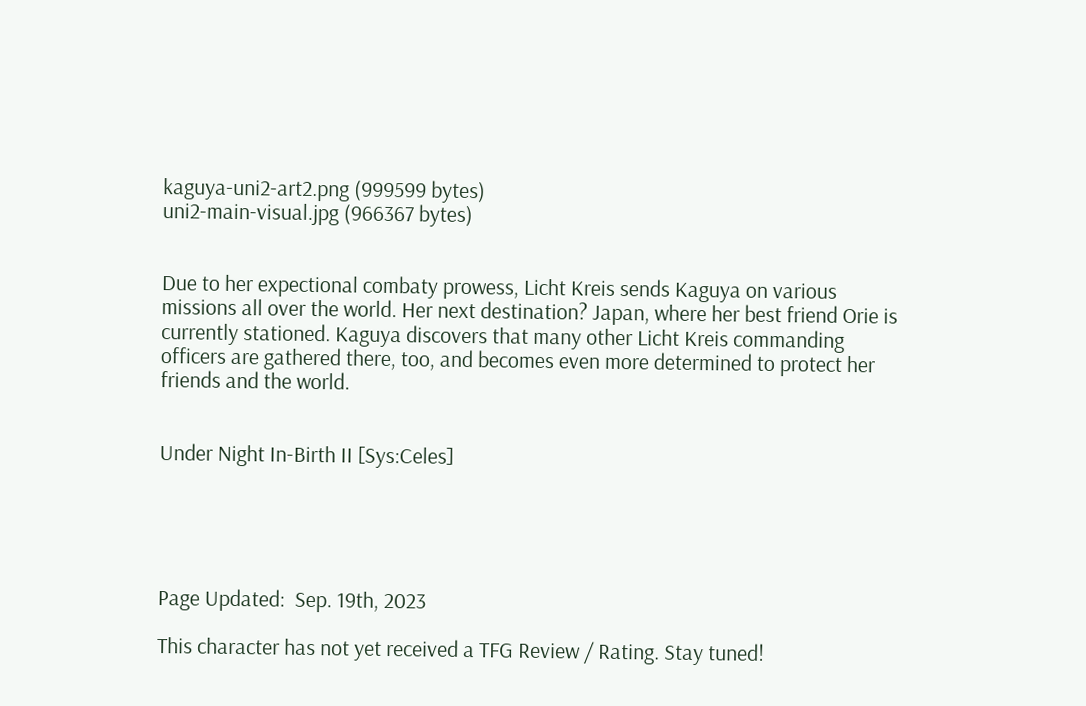kaguya-uni2-art2.png (999599 bytes)
uni2-main-visual.jpg (966367 bytes)


Due to her expectional combaty prowess, Licht Kreis sends Kaguya on various missions all over the world. Her next destination? Japan, where her best friend Orie is currently stationed. Kaguya discovers that many other Licht Kreis commanding officers are gathered there, too, and becomes even more determined to protect her friends and the world.


Under Night In-Birth II [Sys:Celes]





Page Updated:  Sep. 19th, 2023

This character has not yet received a TFG Review / Rating. Stay tuned!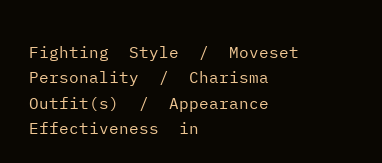Fighting  Style  /  Moveset
Personality  /  Charisma
Outfit(s)  /  Appearance
Effectiveness  in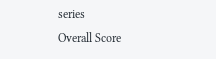series
Overall Score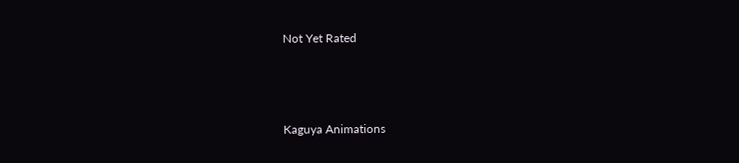Not Yet Rated



Kaguya Animations